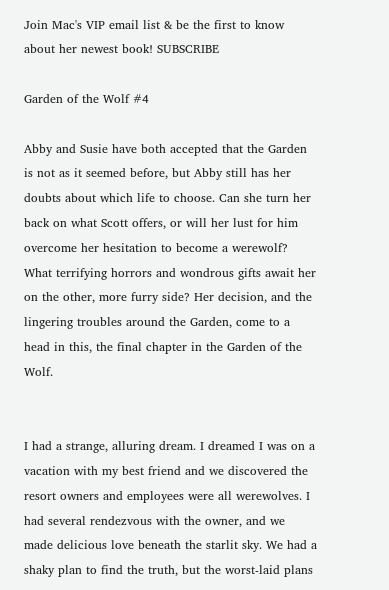Join Mac's VIP email list & be the first to know about her newest book! SUBSCRIBE

Garden of the Wolf #4

Abby and Susie have both accepted that the Garden is not as it seemed before, but Abby still has her doubts about which life to choose. Can she turn her back on what Scott offers, or will her lust for him overcome her hesitation to become a werewolf? What terrifying horrors and wondrous gifts await her on the other, more furry side? Her decision, and the lingering troubles around the Garden, come to a head in this, the final chapter in the Garden of the Wolf.


I had a strange, alluring dream. I dreamed I was on a vacation with my best friend and we discovered the resort owners and employees were all werewolves. I had several rendezvous with the owner, and we made delicious love beneath the starlit sky. We had a shaky plan to find the truth, but the worst-laid plans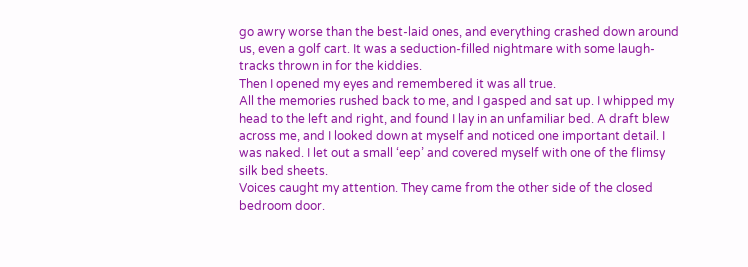go awry worse than the best-laid ones, and everything crashed down around us, even a golf cart. It was a seduction-filled nightmare with some laugh-tracks thrown in for the kiddies.
Then I opened my eyes and remembered it was all true.
All the memories rushed back to me, and I gasped and sat up. I whipped my head to the left and right, and found I lay in an unfamiliar bed. A draft blew across me, and I looked down at myself and noticed one important detail. I was naked. I let out a small ‘eep’ and covered myself with one of the flimsy silk bed sheets.
Voices caught my attention. They came from the other side of the closed bedroom door.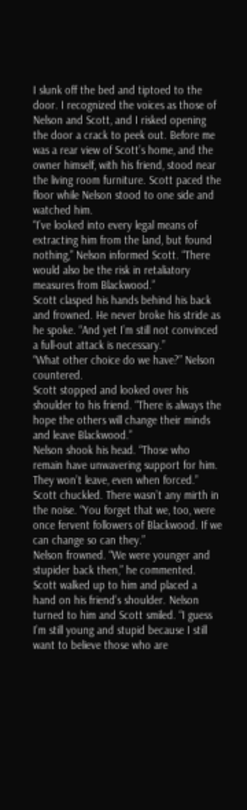I slunk off the bed and tiptoed to the door. I recognized the voices as those of Nelson and Scott, and I risked opening the door a crack to peek out. Before me was a rear view of Scott’s home, and the owner himself, with his friend, stood near the living room furniture. Scott paced the floor while Nelson stood to one side and watched him.
“I’ve looked into every legal means of extracting him from the land, but found nothing,” Nelson informed Scott. “There would also be the risk in retaliatory measures from Blackwood.”
Scott clasped his hands behind his back and frowned. He never broke his stride as he spoke. “And yet I’m still not convinced a full-out attack is necessary.”
“What other choice do we have?” Nelson countered.
Scott stopped and looked over his shoulder to his friend. “There is always the hope the others will change their minds and leave Blackwood.”
Nelson shook his head. “Those who remain have unwavering support for him. They won’t leave, even when forced.”
Scott chuckled. There wasn’t any mirth in the noise. “You forget that we, too, were once fervent followers of Blackwood. If we can change so can they.”
Nelson frowned. “We were younger and stupider back then,” he commented.
Scott walked up to him and placed a hand on his friend’s shoulder. Nelson turned to him and Scott smiled. “I guess I’m still young and stupid because I still want to believe those who are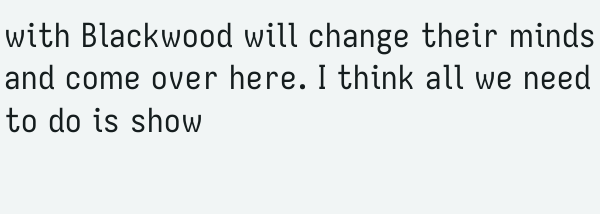with Blackwood will change their minds and come over here. I think all we need to do is show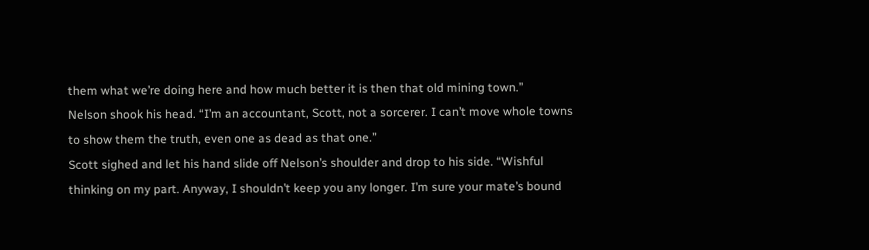them what we’re doing here and how much better it is then that old mining town.”
Nelson shook his head. “I’m an accountant, Scott, not a sorcerer. I can’t move whole towns to show them the truth, even one as dead as that one.”
Scott sighed and let his hand slide off Nelson’s shoulder and drop to his side. “Wishful thinking on my part. Anyway, I shouldn’t keep you any longer. I’m sure your mate’s bound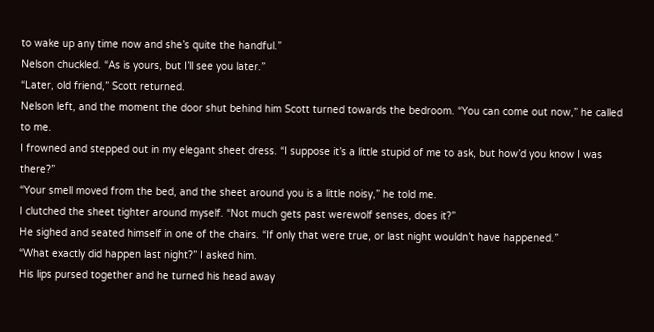to wake up any time now and she’s quite the handful.”
Nelson chuckled. “As is yours, but I’ll see you later.”
“Later, old friend,” Scott returned.
Nelson left, and the moment the door shut behind him Scott turned towards the bedroom. “You can come out now,” he called to me.
I frowned and stepped out in my elegant sheet dress. “I suppose it’s a little stupid of me to ask, but how’d you know I was there?”
“Your smell moved from the bed, and the sheet around you is a little noisy,” he told me.
I clutched the sheet tighter around myself. “Not much gets past werewolf senses, does it?”
He sighed and seated himself in one of the chairs. “If only that were true, or last night wouldn’t have happened.”
“What exactly did happen last night?” I asked him.
His lips pursed together and he turned his head away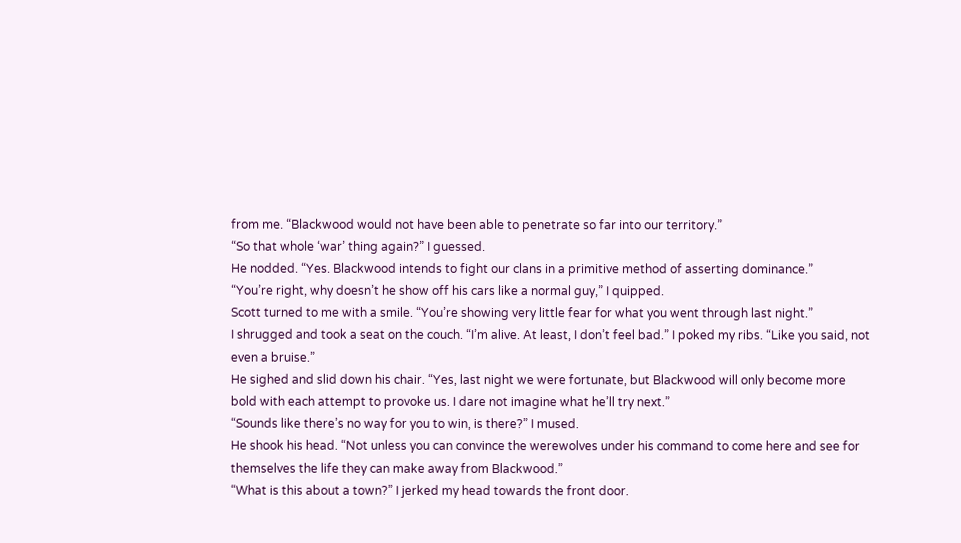from me. “Blackwood would not have been able to penetrate so far into our territory.”
“So that whole ‘war’ thing again?” I guessed.
He nodded. “Yes. Blackwood intends to fight our clans in a primitive method of asserting dominance.”
“You’re right, why doesn’t he show off his cars like a normal guy,” I quipped.
Scott turned to me with a smile. “You’re showing very little fear for what you went through last night.”
I shrugged and took a seat on the couch. “I’m alive. At least, I don’t feel bad.” I poked my ribs. “Like you said, not even a bruise.”
He sighed and slid down his chair. “Yes, last night we were fortunate, but Blackwood will only become more bold with each attempt to provoke us. I dare not imagine what he’ll try next.”
“Sounds like there’s no way for you to win, is there?” I mused.
He shook his head. “Not unless you can convince the werewolves under his command to come here and see for themselves the life they can make away from Blackwood.”
“What is this about a town?” I jerked my head towards the front door.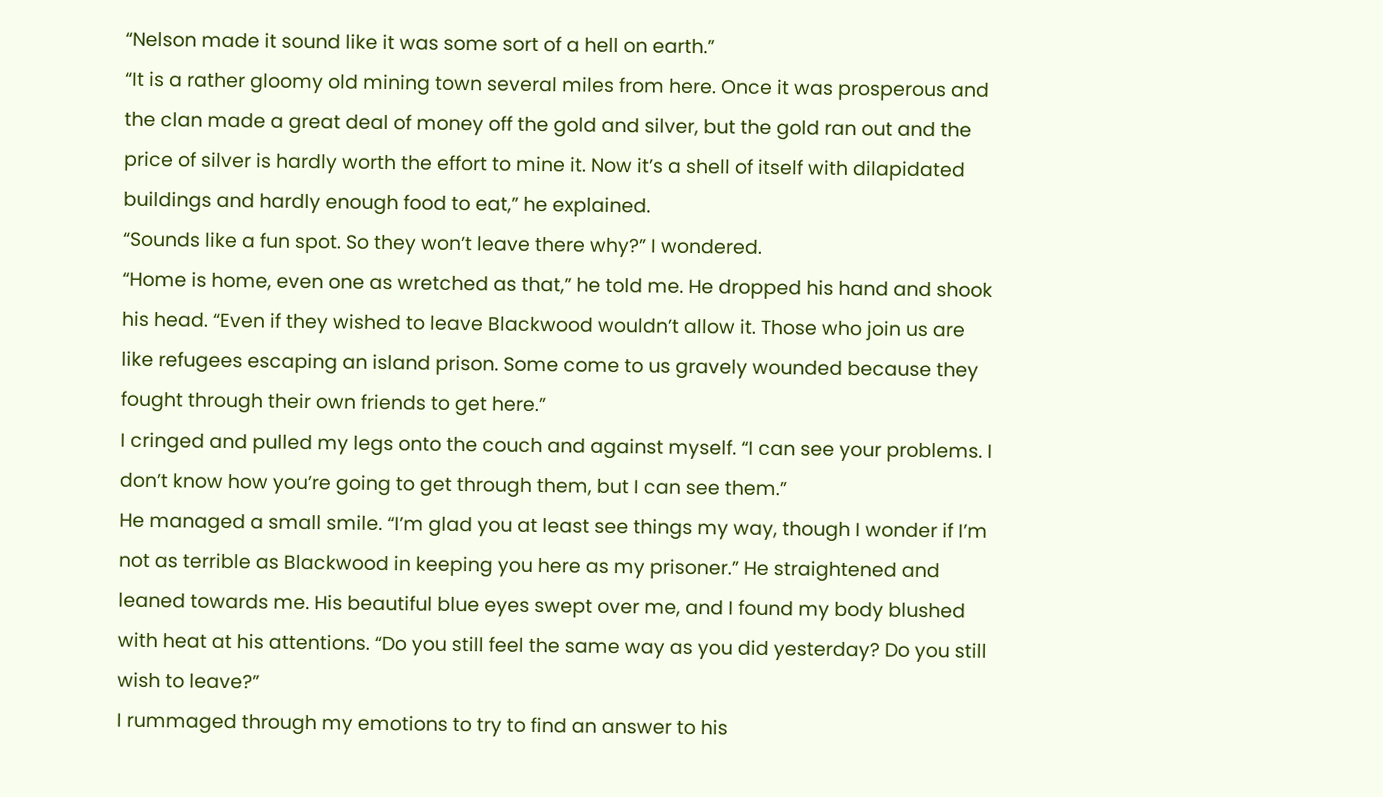“Nelson made it sound like it was some sort of a hell on earth.”
“It is a rather gloomy old mining town several miles from here. Once it was prosperous and the clan made a great deal of money off the gold and silver, but the gold ran out and the price of silver is hardly worth the effort to mine it. Now it’s a shell of itself with dilapidated buildings and hardly enough food to eat,” he explained.
“Sounds like a fun spot. So they won’t leave there why?” I wondered.
“Home is home, even one as wretched as that,” he told me. He dropped his hand and shook his head. “Even if they wished to leave Blackwood wouldn’t allow it. Those who join us are like refugees escaping an island prison. Some come to us gravely wounded because they fought through their own friends to get here.”
I cringed and pulled my legs onto the couch and against myself. “I can see your problems. I don’t know how you’re going to get through them, but I can see them.”
He managed a small smile. “I’m glad you at least see things my way, though I wonder if I’m not as terrible as Blackwood in keeping you here as my prisoner.” He straightened and leaned towards me. His beautiful blue eyes swept over me, and I found my body blushed with heat at his attentions. “Do you still feel the same way as you did yesterday? Do you still wish to leave?”
I rummaged through my emotions to try to find an answer to his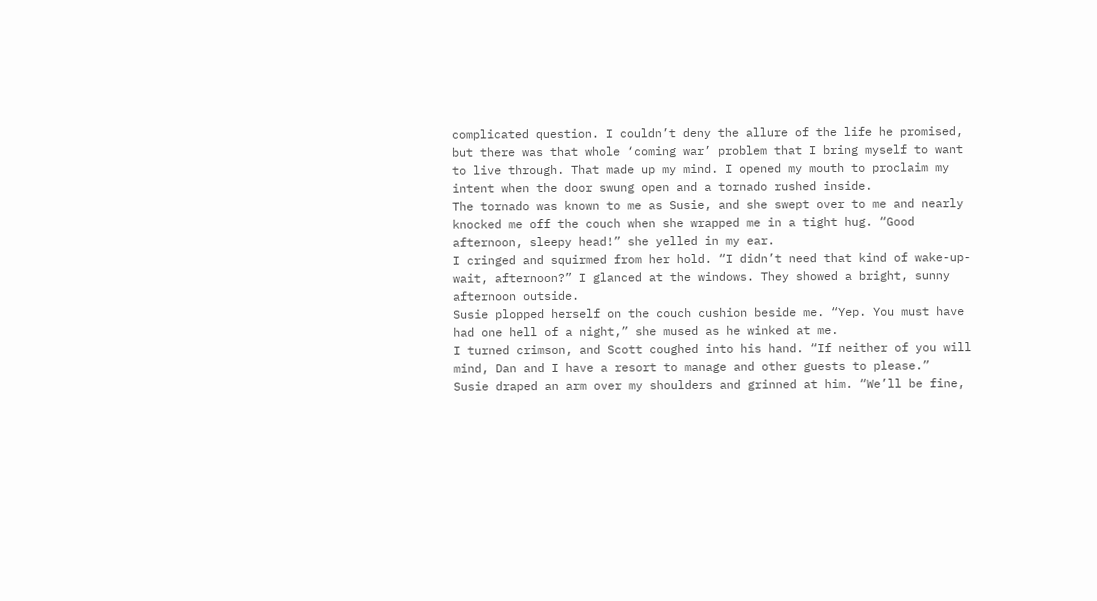complicated question. I couldn’t deny the allure of the life he promised, but there was that whole ‘coming war’ problem that I bring myself to want to live through. That made up my mind. I opened my mouth to proclaim my intent when the door swung open and a tornado rushed inside.
The tornado was known to me as Susie, and she swept over to me and nearly knocked me off the couch when she wrapped me in a tight hug. “Good afternoon, sleepy head!” she yelled in my ear.
I cringed and squirmed from her hold. “I didn’t need that kind of wake-up-wait, afternoon?” I glanced at the windows. They showed a bright, sunny afternoon outside.
Susie plopped herself on the couch cushion beside me. “Yep. You must have had one hell of a night,” she mused as he winked at me.
I turned crimson, and Scott coughed into his hand. “If neither of you will mind, Dan and I have a resort to manage and other guests to please.”
Susie draped an arm over my shoulders and grinned at him. “We’ll be fine,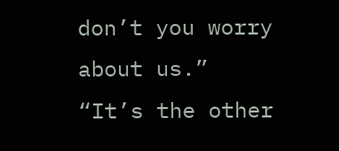don’t you worry about us.”
“It’s the other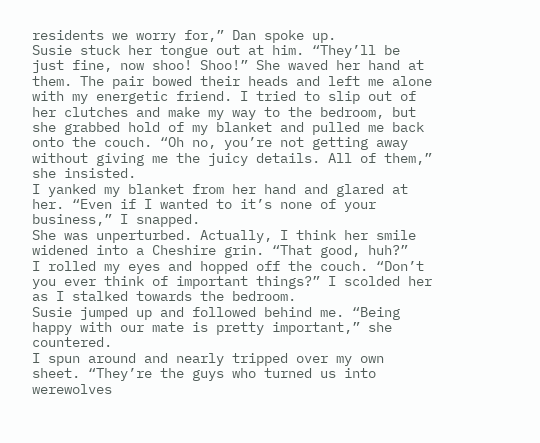residents we worry for,” Dan spoke up.
Susie stuck her tongue out at him. “They’ll be just fine, now shoo! Shoo!” She waved her hand at them. The pair bowed their heads and left me alone with my energetic friend. I tried to slip out of her clutches and make my way to the bedroom, but she grabbed hold of my blanket and pulled me back onto the couch. “Oh no, you’re not getting away without giving me the juicy details. All of them,” she insisted.
I yanked my blanket from her hand and glared at her. “Even if I wanted to it’s none of your business,” I snapped.
She was unperturbed. Actually, I think her smile widened into a Cheshire grin. “That good, huh?”
I rolled my eyes and hopped off the couch. “Don’t you ever think of important things?” I scolded her as I stalked towards the bedroom.
Susie jumped up and followed behind me. “Being happy with our mate is pretty important,” she countered.
I spun around and nearly tripped over my own sheet. “They’re the guys who turned us into werewolves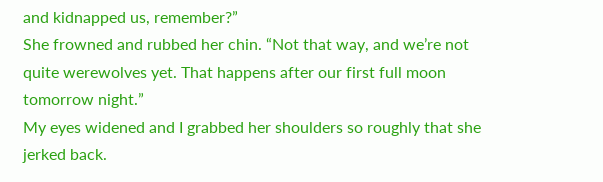and kidnapped us, remember?”
She frowned and rubbed her chin. “Not that way, and we’re not quite werewolves yet. That happens after our first full moon tomorrow night.”
My eyes widened and I grabbed her shoulders so roughly that she jerked back.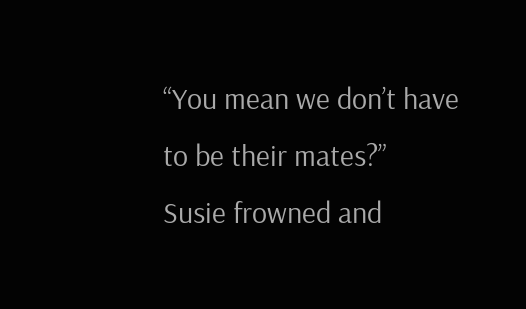“You mean we don’t have to be their mates?”
Susie frowned and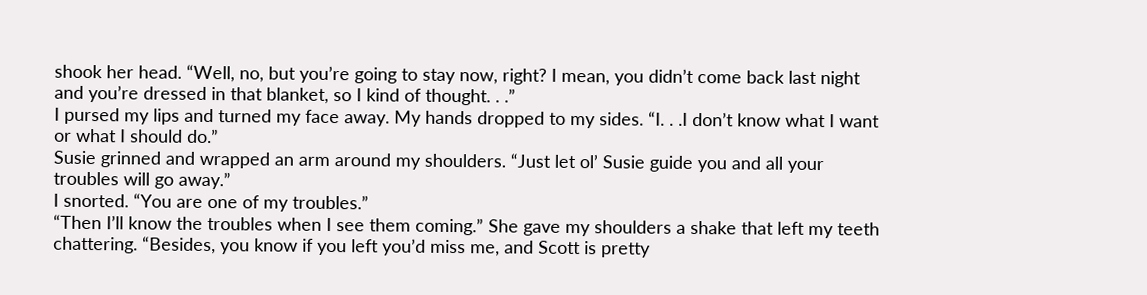shook her head. “Well, no, but you’re going to stay now, right? I mean, you didn’t come back last night and you’re dressed in that blanket, so I kind of thought. . .”
I pursed my lips and turned my face away. My hands dropped to my sides. “I. . .I don’t know what I want or what I should do.”
Susie grinned and wrapped an arm around my shoulders. “Just let ol’ Susie guide you and all your troubles will go away.”
I snorted. “You are one of my troubles.”
“Then I’ll know the troubles when I see them coming.” She gave my shoulders a shake that left my teeth chattering. “Besides, you know if you left you’d miss me, and Scott is pretty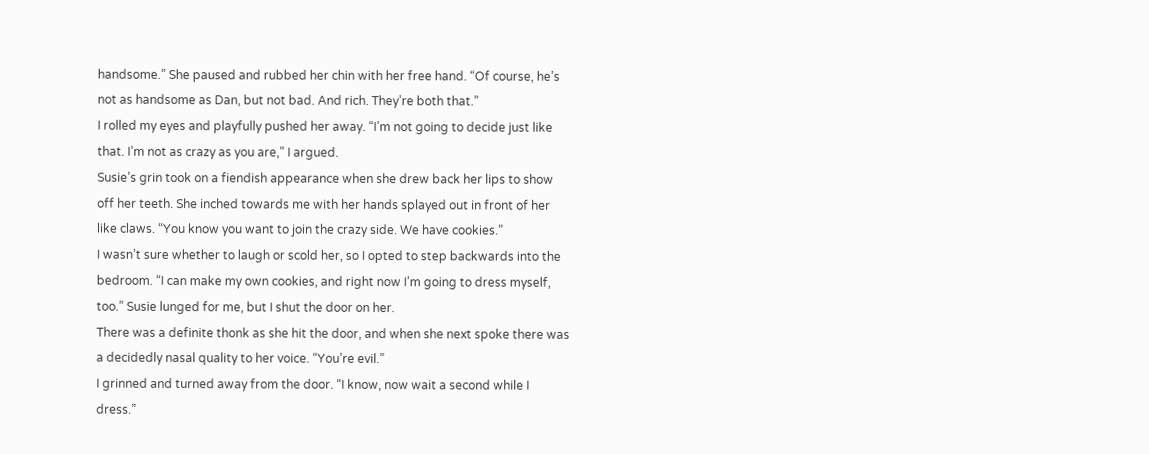handsome.” She paused and rubbed her chin with her free hand. “Of course, he’s not as handsome as Dan, but not bad. And rich. They’re both that.”
I rolled my eyes and playfully pushed her away. “I’m not going to decide just like that. I’m not as crazy as you are,” I argued.
Susie’s grin took on a fiendish appearance when she drew back her lips to show off her teeth. She inched towards me with her hands splayed out in front of her like claws. “You know you want to join the crazy side. We have cookies.”
I wasn’t sure whether to laugh or scold her, so I opted to step backwards into the bedroom. “I can make my own cookies, and right now I’m going to dress myself, too.” Susie lunged for me, but I shut the door on her.
There was a definite thonk as she hit the door, and when she next spoke there was a decidedly nasal quality to her voice. “You’re evil.”
I grinned and turned away from the door. “I know, now wait a second while I dress.”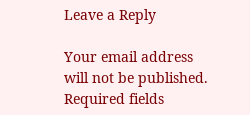Leave a Reply

Your email address will not be published. Required fields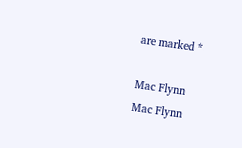are marked *

Mac Flynn
Mac Flynn